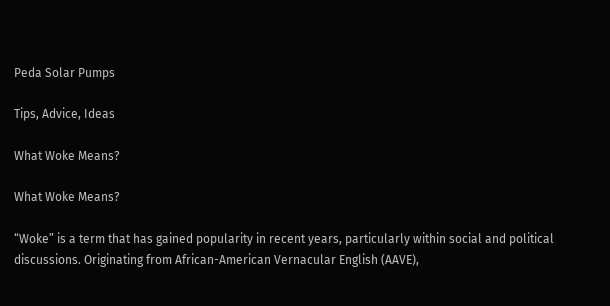Peda Solar Pumps

Tips, Advice, Ideas

What Woke Means?

What Woke Means?

“Woke” is a term that has gained popularity in recent years, particularly within social and political discussions. Originating from African-American Vernacular English (AAVE),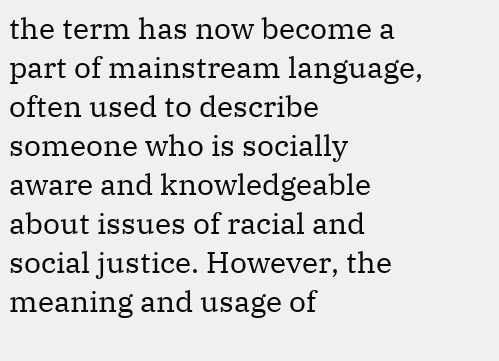the term has now become a part of mainstream language, often used to describe someone who is socially aware and knowledgeable about issues of racial and social justice. However, the meaning and usage of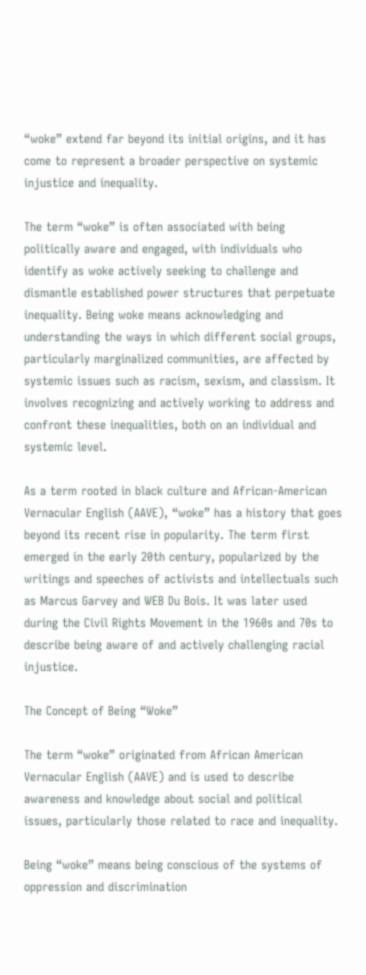“woke” extend far beyond its initial origins, and it has come to represent a broader perspective on systemic injustice and inequality.

The term “woke” is often associated with being politically aware and engaged, with individuals who identify as woke actively seeking to challenge and dismantle established power structures that perpetuate inequality. Being woke means acknowledging and understanding the ways in which different social groups, particularly marginalized communities, are affected by systemic issues such as racism, sexism, and classism. It involves recognizing and actively working to address and confront these inequalities, both on an individual and systemic level.

As a term rooted in black culture and African-American Vernacular English (AAVE), “woke” has a history that goes beyond its recent rise in popularity. The term first emerged in the early 20th century, popularized by the writings and speeches of activists and intellectuals such as Marcus Garvey and WEB Du Bois. It was later used during the Civil Rights Movement in the 1960s and 70s to describe being aware of and actively challenging racial injustice.

The Concept of Being “Woke”

The term “woke” originated from African American Vernacular English (AAVE) and is used to describe awareness and knowledge about social and political issues, particularly those related to race and inequality.

Being “woke” means being conscious of the systems of oppression and discrimination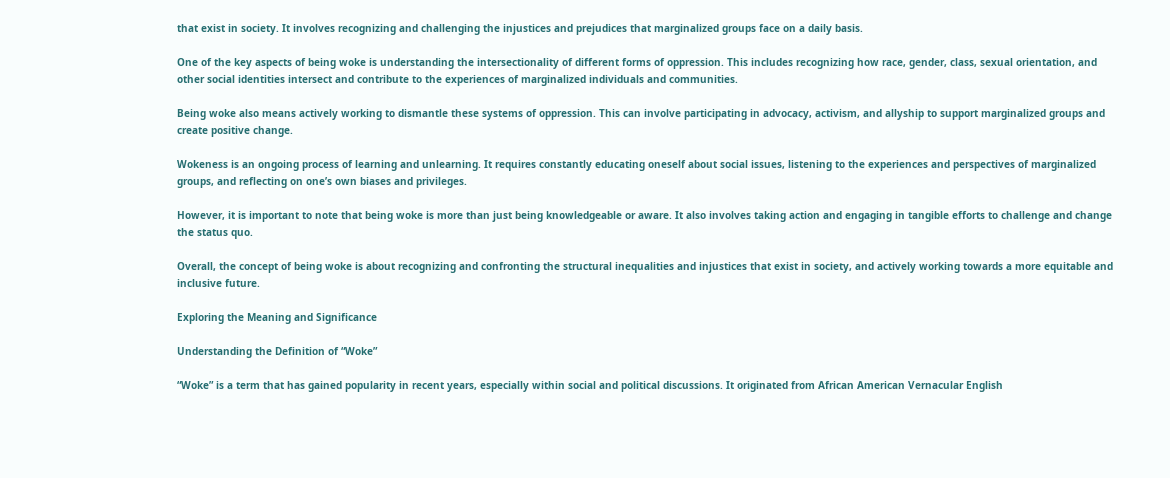that exist in society. It involves recognizing and challenging the injustices and prejudices that marginalized groups face on a daily basis.

One of the key aspects of being woke is understanding the intersectionality of different forms of oppression. This includes recognizing how race, gender, class, sexual orientation, and other social identities intersect and contribute to the experiences of marginalized individuals and communities.

Being woke also means actively working to dismantle these systems of oppression. This can involve participating in advocacy, activism, and allyship to support marginalized groups and create positive change.

Wokeness is an ongoing process of learning and unlearning. It requires constantly educating oneself about social issues, listening to the experiences and perspectives of marginalized groups, and reflecting on one’s own biases and privileges.

However, it is important to note that being woke is more than just being knowledgeable or aware. It also involves taking action and engaging in tangible efforts to challenge and change the status quo.

Overall, the concept of being woke is about recognizing and confronting the structural inequalities and injustices that exist in society, and actively working towards a more equitable and inclusive future.

Exploring the Meaning and Significance

Understanding the Definition of “Woke”

“Woke” is a term that has gained popularity in recent years, especially within social and political discussions. It originated from African American Vernacular English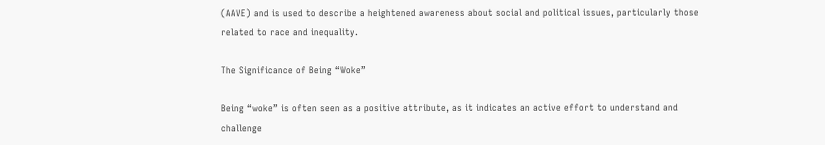(AAVE) and is used to describe a heightened awareness about social and political issues, particularly those related to race and inequality.

The Significance of Being “Woke”

Being “woke” is often seen as a positive attribute, as it indicates an active effort to understand and challenge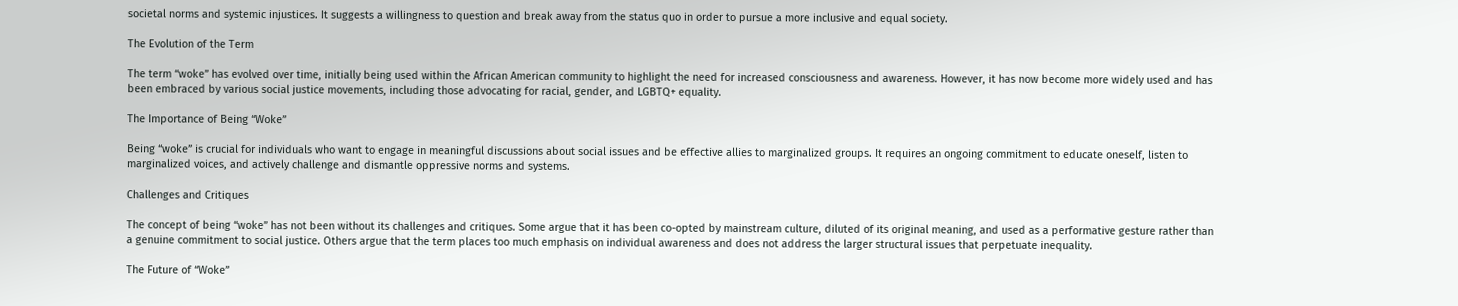societal norms and systemic injustices. It suggests a willingness to question and break away from the status quo in order to pursue a more inclusive and equal society.

The Evolution of the Term

The term “woke” has evolved over time, initially being used within the African American community to highlight the need for increased consciousness and awareness. However, it has now become more widely used and has been embraced by various social justice movements, including those advocating for racial, gender, and LGBTQ+ equality.

The Importance of Being “Woke”

Being “woke” is crucial for individuals who want to engage in meaningful discussions about social issues and be effective allies to marginalized groups. It requires an ongoing commitment to educate oneself, listen to marginalized voices, and actively challenge and dismantle oppressive norms and systems.

Challenges and Critiques

The concept of being “woke” has not been without its challenges and critiques. Some argue that it has been co-opted by mainstream culture, diluted of its original meaning, and used as a performative gesture rather than a genuine commitment to social justice. Others argue that the term places too much emphasis on individual awareness and does not address the larger structural issues that perpetuate inequality.

The Future of “Woke”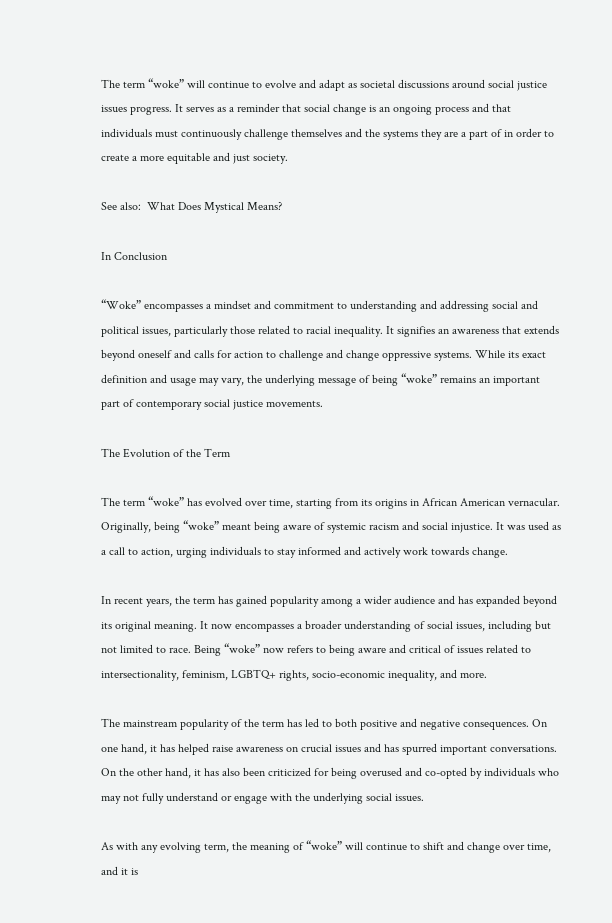The term “woke” will continue to evolve and adapt as societal discussions around social justice issues progress. It serves as a reminder that social change is an ongoing process and that individuals must continuously challenge themselves and the systems they are a part of in order to create a more equitable and just society.

See also:  What Does Mystical Means?

In Conclusion

“Woke” encompasses a mindset and commitment to understanding and addressing social and political issues, particularly those related to racial inequality. It signifies an awareness that extends beyond oneself and calls for action to challenge and change oppressive systems. While its exact definition and usage may vary, the underlying message of being “woke” remains an important part of contemporary social justice movements.

The Evolution of the Term

The term “woke” has evolved over time, starting from its origins in African American vernacular. Originally, being “woke” meant being aware of systemic racism and social injustice. It was used as a call to action, urging individuals to stay informed and actively work towards change.

In recent years, the term has gained popularity among a wider audience and has expanded beyond its original meaning. It now encompasses a broader understanding of social issues, including but not limited to race. Being “woke” now refers to being aware and critical of issues related to intersectionality, feminism, LGBTQ+ rights, socio-economic inequality, and more.

The mainstream popularity of the term has led to both positive and negative consequences. On one hand, it has helped raise awareness on crucial issues and has spurred important conversations. On the other hand, it has also been criticized for being overused and co-opted by individuals who may not fully understand or engage with the underlying social issues.

As with any evolving term, the meaning of “woke” will continue to shift and change over time, and it is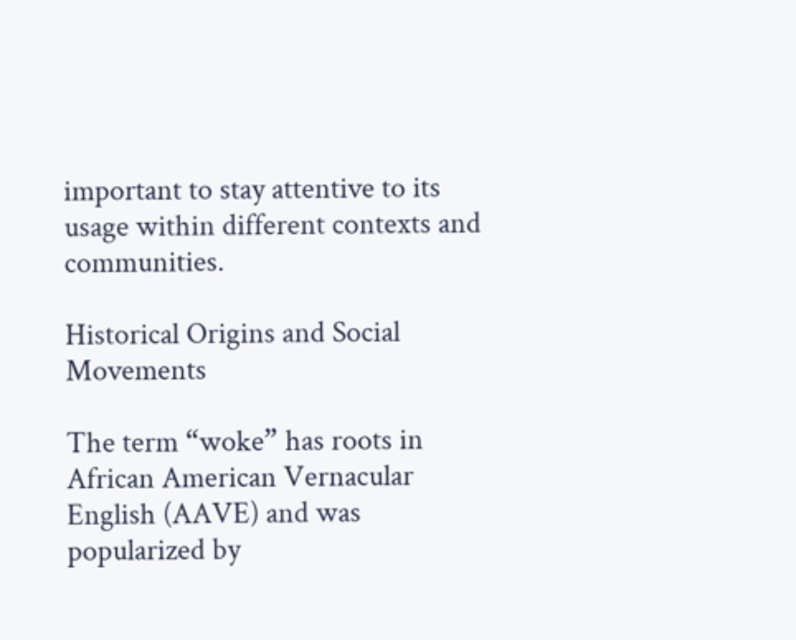important to stay attentive to its usage within different contexts and communities.

Historical Origins and Social Movements

The term “woke” has roots in African American Vernacular English (AAVE) and was popularized by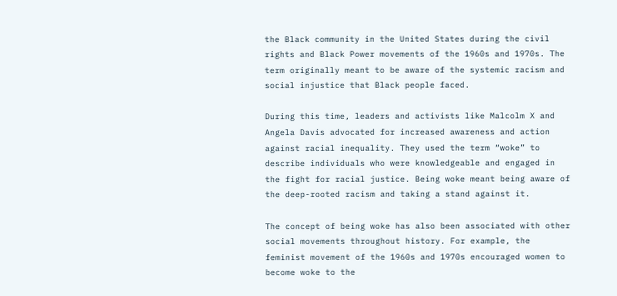the Black community in the United States during the civil rights and Black Power movements of the 1960s and 1970s. The term originally meant to be aware of the systemic racism and social injustice that Black people faced.

During this time, leaders and activists like Malcolm X and Angela Davis advocated for increased awareness and action against racial inequality. They used the term “woke” to describe individuals who were knowledgeable and engaged in the fight for racial justice. Being woke meant being aware of the deep-rooted racism and taking a stand against it.

The concept of being woke has also been associated with other social movements throughout history. For example, the feminist movement of the 1960s and 1970s encouraged women to become woke to the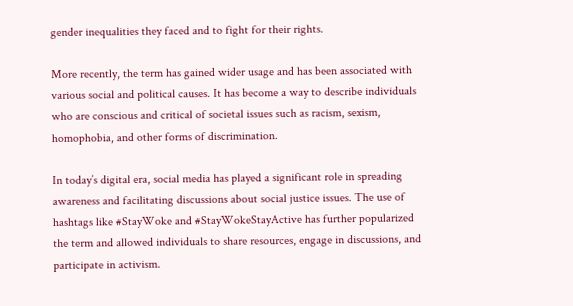gender inequalities they faced and to fight for their rights.

More recently, the term has gained wider usage and has been associated with various social and political causes. It has become a way to describe individuals who are conscious and critical of societal issues such as racism, sexism, homophobia, and other forms of discrimination.

In today’s digital era, social media has played a significant role in spreading awareness and facilitating discussions about social justice issues. The use of hashtags like #StayWoke and #StayWokeStayActive has further popularized the term and allowed individuals to share resources, engage in discussions, and participate in activism.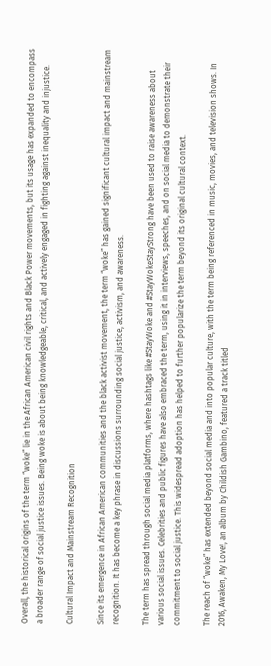Overall, the historical origins of the term “woke” lie in the African American civil rights and Black Power movements, but its usage has expanded to encompass a broader range of social justice issues. Being woke is about being knowledgeable, critical, and actively engaged in fighting against inequality and injustice.

Cultural Impact and Mainstream Recognition

Since its emergence in African American communities and the black activist movement, the term “woke” has gained significant cultural impact and mainstream recognition. It has become a key phrase in discussions surrounding social justice, activism, and awareness.

The term has spread through social media platforms, where hashtags like #StayWoke and #StayWokeStayStrong have been used to raise awareness about various social issues. Celebrities and public figures have also embraced the term, using it in interviews, speeches, and on social media to demonstrate their commitment to social justice. This widespread adoption has helped to further popularize the term beyond its original cultural context.

The reach of “woke” has extended beyond social media and into popular culture, with the term being referenced in music, movies, and television shows. In 2016, Awaken, My Love!, an album by Childish Gambino, featured a track titled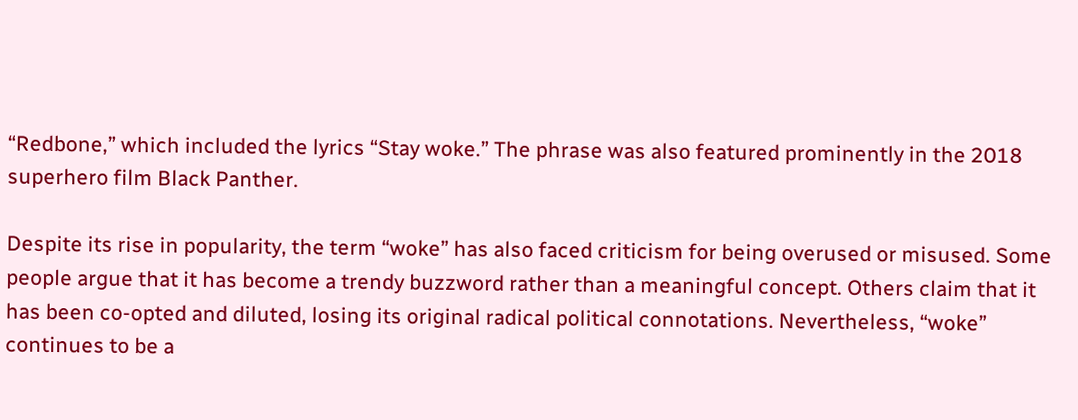“Redbone,” which included the lyrics “Stay woke.” The phrase was also featured prominently in the 2018 superhero film Black Panther.

Despite its rise in popularity, the term “woke” has also faced criticism for being overused or misused. Some people argue that it has become a trendy buzzword rather than a meaningful concept. Others claim that it has been co-opted and diluted, losing its original radical political connotations. Nevertheless, “woke” continues to be a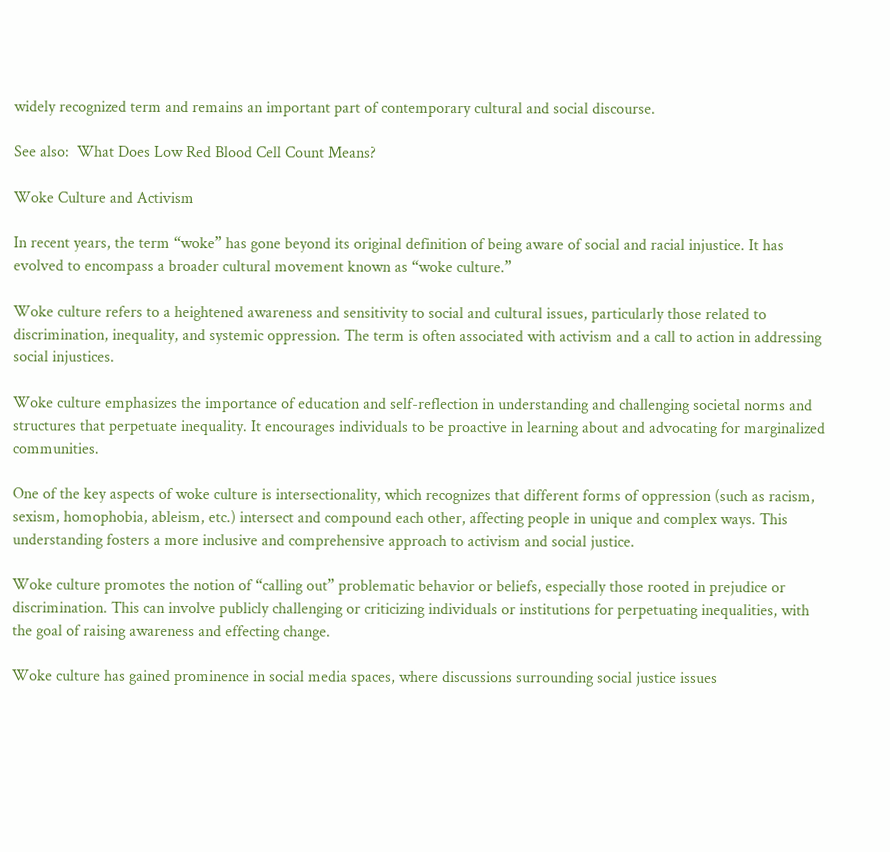widely recognized term and remains an important part of contemporary cultural and social discourse.

See also:  What Does Low Red Blood Cell Count Means?

Woke Culture and Activism

In recent years, the term “woke” has gone beyond its original definition of being aware of social and racial injustice. It has evolved to encompass a broader cultural movement known as “woke culture.”

Woke culture refers to a heightened awareness and sensitivity to social and cultural issues, particularly those related to discrimination, inequality, and systemic oppression. The term is often associated with activism and a call to action in addressing social injustices.

Woke culture emphasizes the importance of education and self-reflection in understanding and challenging societal norms and structures that perpetuate inequality. It encourages individuals to be proactive in learning about and advocating for marginalized communities.

One of the key aspects of woke culture is intersectionality, which recognizes that different forms of oppression (such as racism, sexism, homophobia, ableism, etc.) intersect and compound each other, affecting people in unique and complex ways. This understanding fosters a more inclusive and comprehensive approach to activism and social justice.

Woke culture promotes the notion of “calling out” problematic behavior or beliefs, especially those rooted in prejudice or discrimination. This can involve publicly challenging or criticizing individuals or institutions for perpetuating inequalities, with the goal of raising awareness and effecting change.

Woke culture has gained prominence in social media spaces, where discussions surrounding social justice issues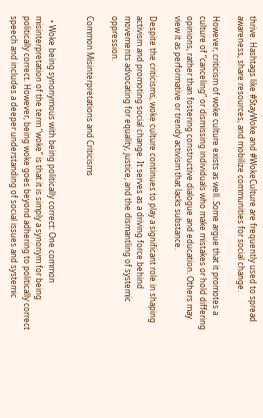thrive. Hashtags like #StayWoke and #WokeCulture are frequently used to spread awareness, share resources, and mobilize communities for social change.

However, criticism of woke culture exists as well. Some argue that it promotes a culture of “canceling” or dismissing individuals who make mistakes or hold differing opinions, rather than fostering constructive dialogue and education. Others may view it as performative or trendy activism that lacks substance.

Despite the criticisms, woke culture continues to play a significant role in shaping activism and promoting social change. It serves as a driving force behind movements advocating for equality, justice, and the dismantling of systemic oppression.

Common Misinterpretations and Criticisms


  • Woke being synonymous with being politically correct: One common misinterpretation of the term “woke” is that it is simply a synonym for being politically correct. However, being woke goes beyond adhering to politically correct speech and includes a deeper understanding of social issues and systemic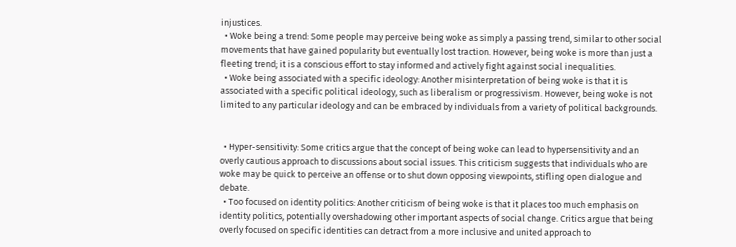injustices.
  • Woke being a trend: Some people may perceive being woke as simply a passing trend, similar to other social movements that have gained popularity but eventually lost traction. However, being woke is more than just a fleeting trend; it is a conscious effort to stay informed and actively fight against social inequalities.
  • Woke being associated with a specific ideology: Another misinterpretation of being woke is that it is associated with a specific political ideology, such as liberalism or progressivism. However, being woke is not limited to any particular ideology and can be embraced by individuals from a variety of political backgrounds.


  • Hyper-sensitivity: Some critics argue that the concept of being woke can lead to hypersensitivity and an overly cautious approach to discussions about social issues. This criticism suggests that individuals who are woke may be quick to perceive an offense or to shut down opposing viewpoints, stifling open dialogue and debate.
  • Too focused on identity politics: Another criticism of being woke is that it places too much emphasis on identity politics, potentially overshadowing other important aspects of social change. Critics argue that being overly focused on specific identities can detract from a more inclusive and united approach to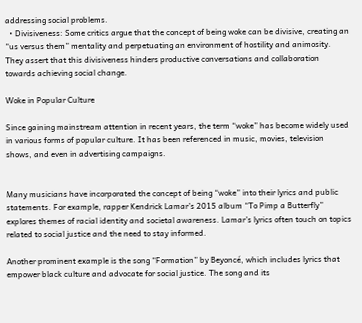addressing social problems.
  • Divisiveness: Some critics argue that the concept of being woke can be divisive, creating an “us versus them” mentality and perpetuating an environment of hostility and animosity. They assert that this divisiveness hinders productive conversations and collaboration towards achieving social change.

Woke in Popular Culture

Since gaining mainstream attention in recent years, the term “woke” has become widely used in various forms of popular culture. It has been referenced in music, movies, television shows, and even in advertising campaigns.


Many musicians have incorporated the concept of being “woke” into their lyrics and public statements. For example, rapper Kendrick Lamar’s 2015 album “To Pimp a Butterfly” explores themes of racial identity and societal awareness. Lamar’s lyrics often touch on topics related to social justice and the need to stay informed.

Another prominent example is the song “Formation” by Beyoncé, which includes lyrics that empower black culture and advocate for social justice. The song and its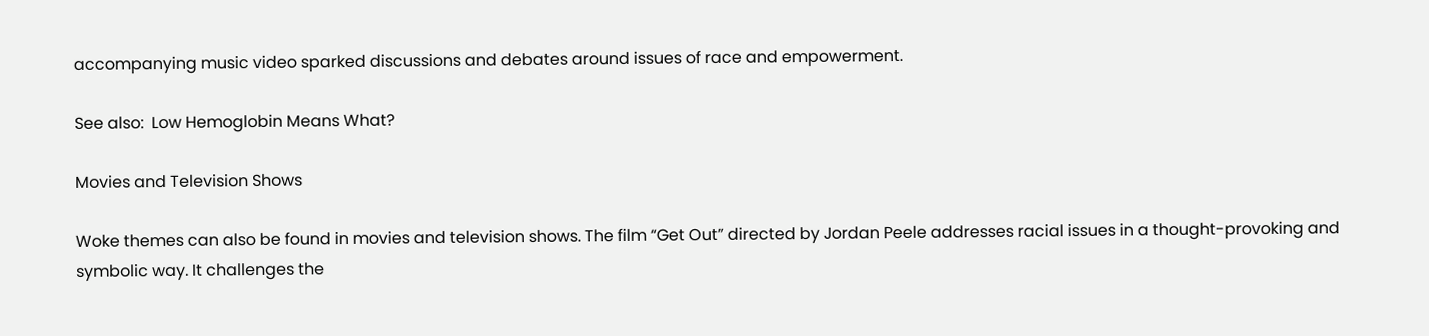accompanying music video sparked discussions and debates around issues of race and empowerment.

See also:  Low Hemoglobin Means What?

Movies and Television Shows

Woke themes can also be found in movies and television shows. The film “Get Out” directed by Jordan Peele addresses racial issues in a thought-provoking and symbolic way. It challenges the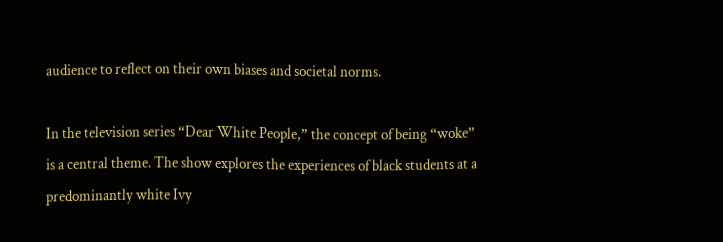audience to reflect on their own biases and societal norms.

In the television series “Dear White People,” the concept of being “woke” is a central theme. The show explores the experiences of black students at a predominantly white Ivy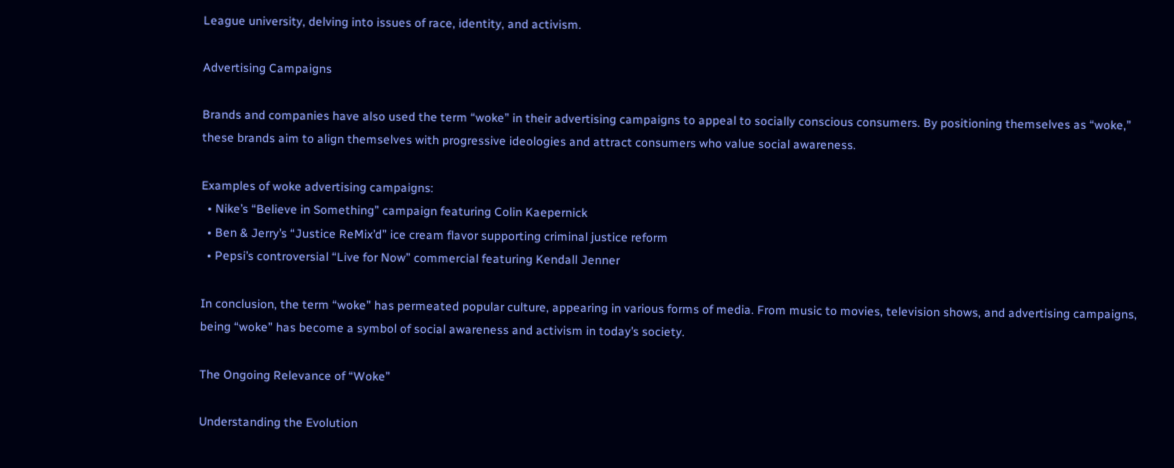League university, delving into issues of race, identity, and activism.

Advertising Campaigns

Brands and companies have also used the term “woke” in their advertising campaigns to appeal to socially conscious consumers. By positioning themselves as “woke,” these brands aim to align themselves with progressive ideologies and attract consumers who value social awareness.

Examples of woke advertising campaigns:
  • Nike’s “Believe in Something” campaign featuring Colin Kaepernick
  • Ben & Jerry’s “Justice ReMix’d” ice cream flavor supporting criminal justice reform
  • Pepsi’s controversial “Live for Now” commercial featuring Kendall Jenner

In conclusion, the term “woke” has permeated popular culture, appearing in various forms of media. From music to movies, television shows, and advertising campaigns, being “woke” has become a symbol of social awareness and activism in today’s society.

The Ongoing Relevance of “Woke”

Understanding the Evolution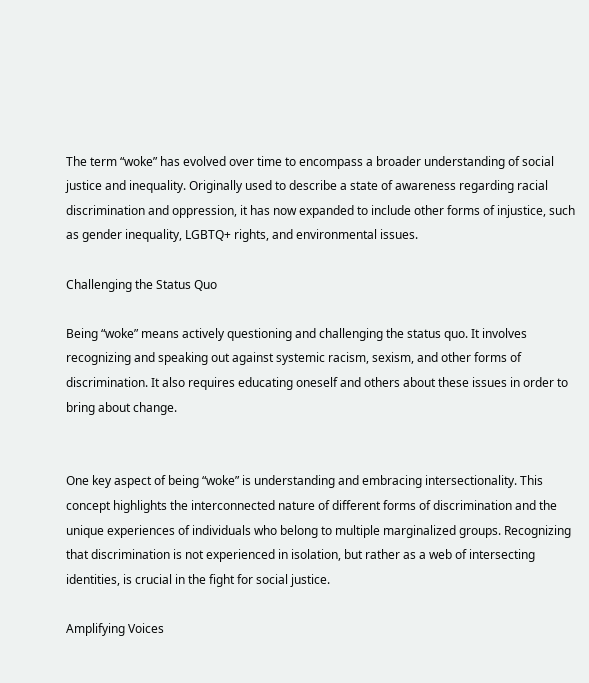The term “woke” has evolved over time to encompass a broader understanding of social justice and inequality. Originally used to describe a state of awareness regarding racial discrimination and oppression, it has now expanded to include other forms of injustice, such as gender inequality, LGBTQ+ rights, and environmental issues.

Challenging the Status Quo

Being “woke” means actively questioning and challenging the status quo. It involves recognizing and speaking out against systemic racism, sexism, and other forms of discrimination. It also requires educating oneself and others about these issues in order to bring about change.


One key aspect of being “woke” is understanding and embracing intersectionality. This concept highlights the interconnected nature of different forms of discrimination and the unique experiences of individuals who belong to multiple marginalized groups. Recognizing that discrimination is not experienced in isolation, but rather as a web of intersecting identities, is crucial in the fight for social justice.

Amplifying Voices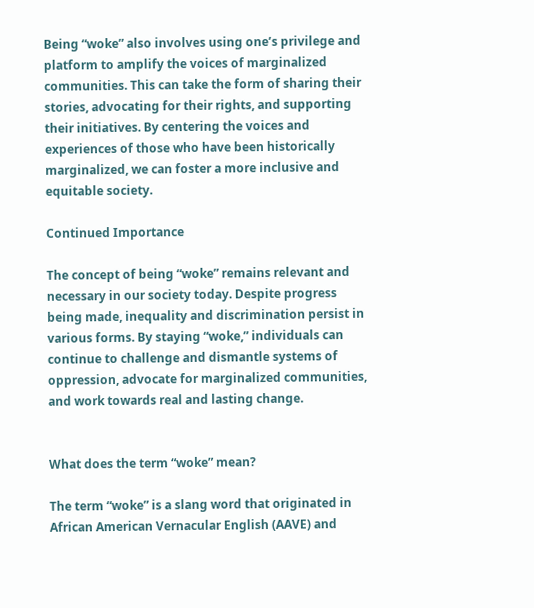Being “woke” also involves using one’s privilege and platform to amplify the voices of marginalized communities. This can take the form of sharing their stories, advocating for their rights, and supporting their initiatives. By centering the voices and experiences of those who have been historically marginalized, we can foster a more inclusive and equitable society.

Continued Importance

The concept of being “woke” remains relevant and necessary in our society today. Despite progress being made, inequality and discrimination persist in various forms. By staying “woke,” individuals can continue to challenge and dismantle systems of oppression, advocate for marginalized communities, and work towards real and lasting change.


What does the term “woke” mean?

The term “woke” is a slang word that originated in African American Vernacular English (AAVE) and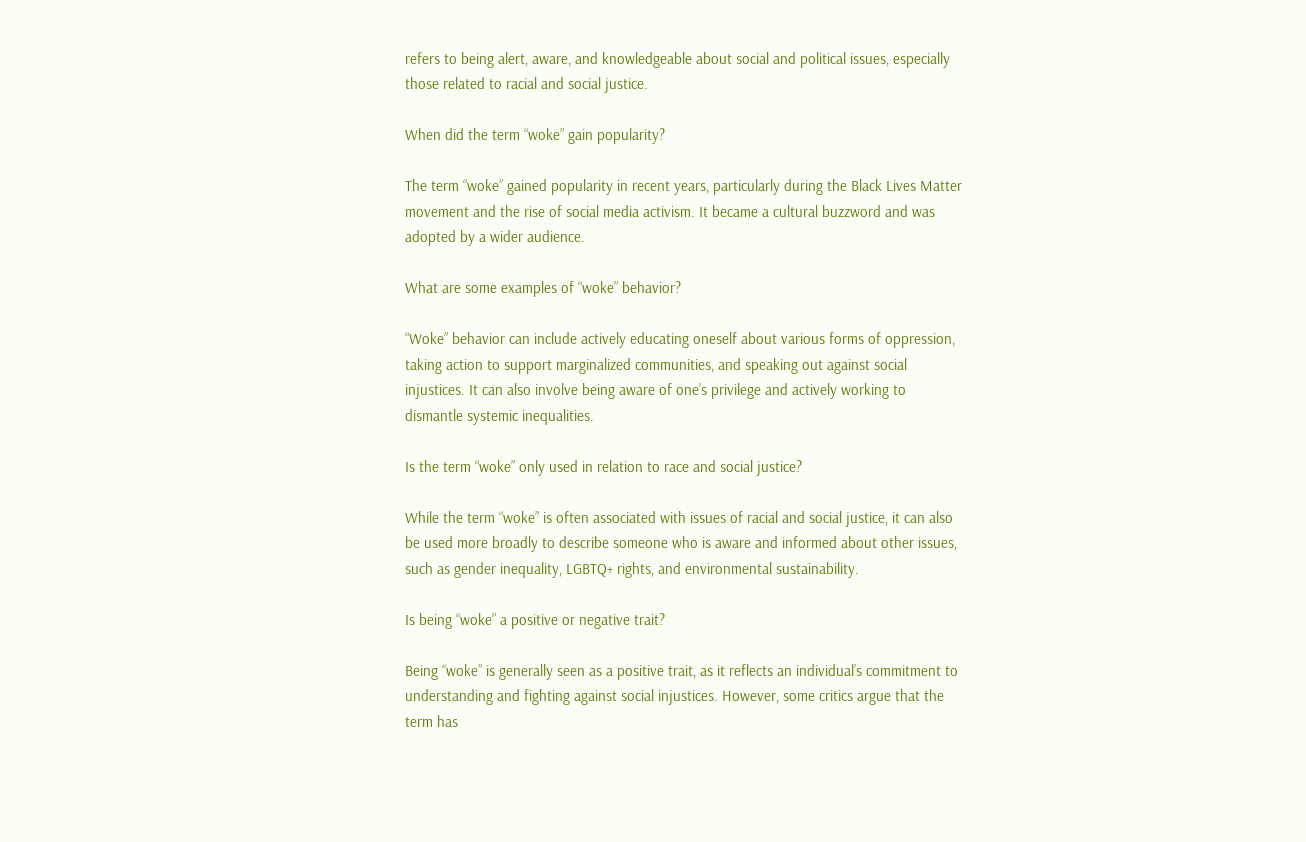refers to being alert, aware, and knowledgeable about social and political issues, especially those related to racial and social justice.

When did the term “woke” gain popularity?

The term “woke” gained popularity in recent years, particularly during the Black Lives Matter movement and the rise of social media activism. It became a cultural buzzword and was adopted by a wider audience.

What are some examples of “woke” behavior?

“Woke” behavior can include actively educating oneself about various forms of oppression, taking action to support marginalized communities, and speaking out against social injustices. It can also involve being aware of one’s privilege and actively working to dismantle systemic inequalities.

Is the term “woke” only used in relation to race and social justice?

While the term “woke” is often associated with issues of racial and social justice, it can also be used more broadly to describe someone who is aware and informed about other issues, such as gender inequality, LGBTQ+ rights, and environmental sustainability.

Is being “woke” a positive or negative trait?

Being “woke” is generally seen as a positive trait, as it reflects an individual’s commitment to understanding and fighting against social injustices. However, some critics argue that the term has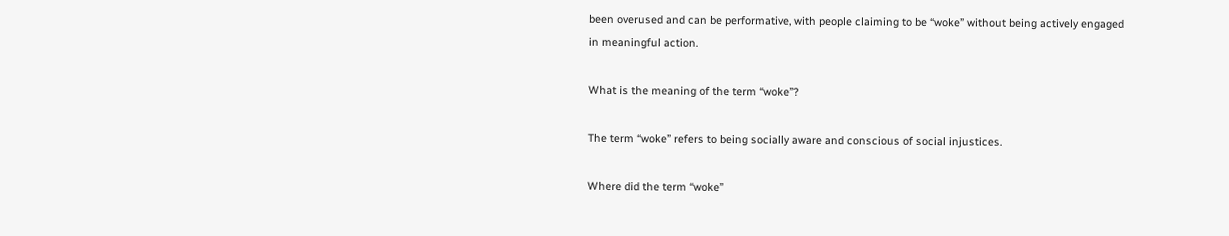been overused and can be performative, with people claiming to be “woke” without being actively engaged in meaningful action.

What is the meaning of the term “woke”?

The term “woke” refers to being socially aware and conscious of social injustices.

Where did the term “woke”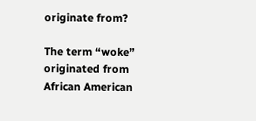originate from?

The term “woke” originated from African American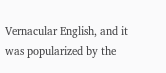Vernacular English, and it was popularized by the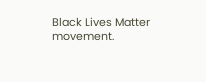Black Lives Matter movement.